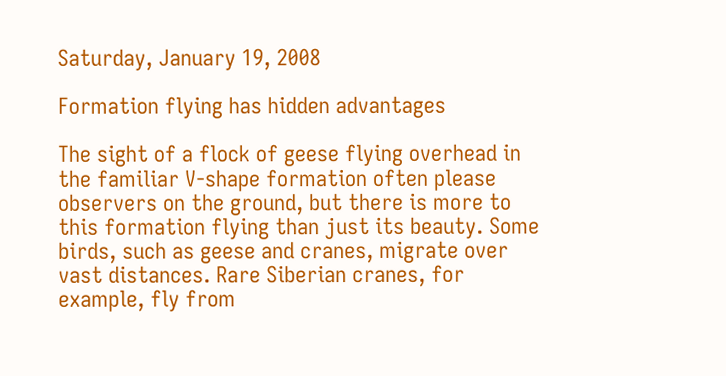Saturday, January 19, 2008

Formation flying has hidden advantages

The sight of a flock of geese flying overhead in the familiar V-shape formation often please observers on the ground, but there is more to this formation flying than just its beauty. Some birds, such as geese and cranes, migrate over vast distances. Rare Siberian cranes, for example, fly from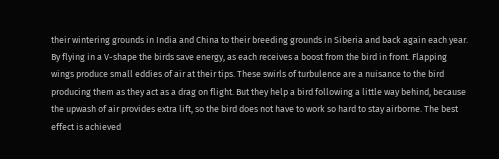their wintering grounds in India and China to their breeding grounds in Siberia and back again each year. By flying in a V-shape the birds save energy, as each receives a boost from the bird in front. Flapping wings produce small eddies of air at their tips. These swirls of turbulence are a nuisance to the bird producing them as they act as a drag on flight. But they help a bird following a little way behind, because the upwash of air provides extra lift, so the bird does not have to work so hard to stay airborne. The best effect is achieved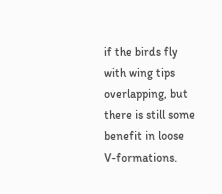if the birds fly with wing tips overlapping, but there is still some benefit in loose V-formations.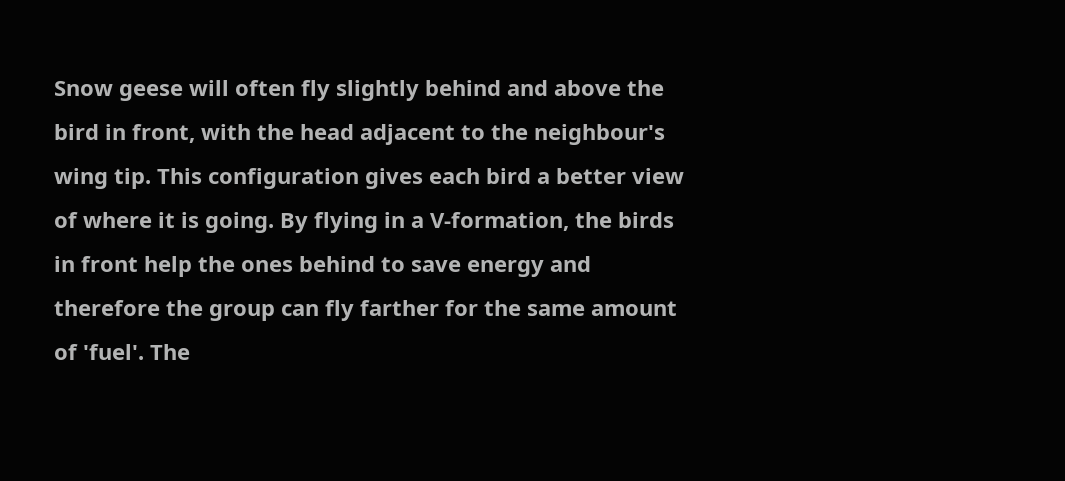Snow geese will often fly slightly behind and above the bird in front, with the head adjacent to the neighbour's wing tip. This configuration gives each bird a better view of where it is going. By flying in a V-formation, the birds in front help the ones behind to save energy and therefore the group can fly farther for the same amount of 'fuel'. The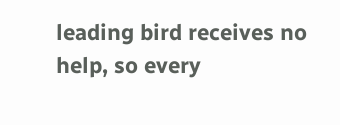leading bird receives no help, so every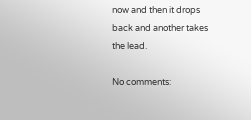now and then it drops back and another takes the lead.

No comments: